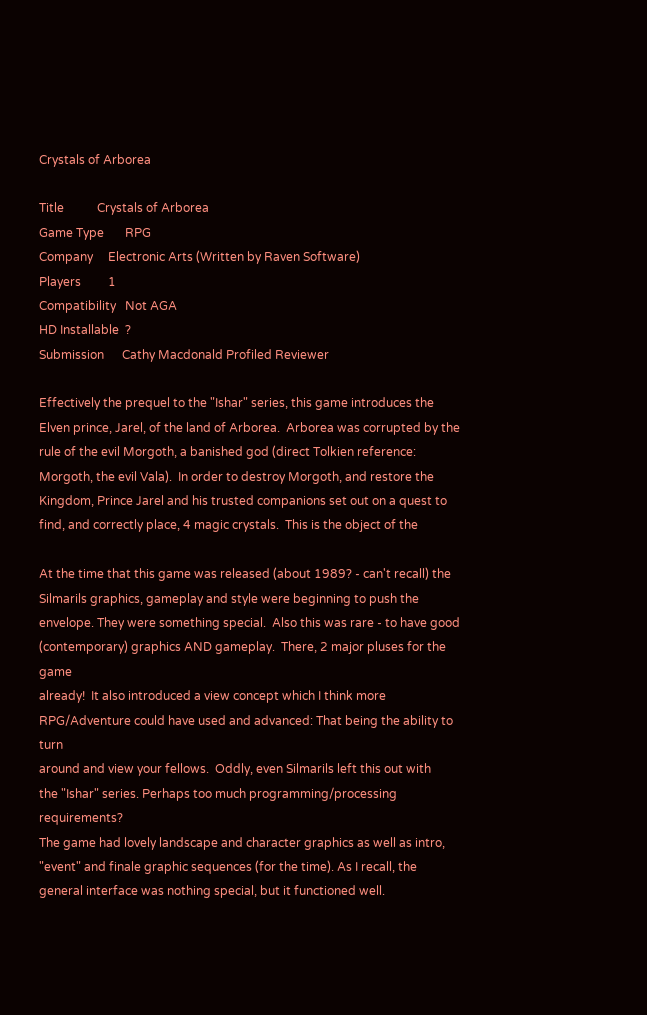Crystals of Arborea

Title           Crystals of Arborea
Game Type       RPG
Company     Electronic Arts (Written by Raven Software)
Players         1
Compatibility   Not AGA
HD Installable  ?
Submission      Cathy Macdonald Profiled Reviewer

Effectively the prequel to the "Ishar" series, this game introduces the
Elven prince, Jarel, of the land of Arborea.  Arborea was corrupted by the
rule of the evil Morgoth, a banished god (direct Tolkien reference:
Morgoth, the evil Vala).  In order to destroy Morgoth, and restore the
Kingdom, Prince Jarel and his trusted companions set out on a quest to
find, and correctly place, 4 magic crystals.  This is the object of the

At the time that this game was released (about 1989? - can't recall) the
Silmarils graphics, gameplay and style were beginning to push the
envelope. They were something special.  Also this was rare - to have good
(contemporary) graphics AND gameplay.  There, 2 major pluses for the game
already!  It also introduced a view concept which I think more
RPG/Adventure could have used and advanced: That being the ability to turn
around and view your fellows.  Oddly, even Silmarils left this out with
the "Ishar" series. Perhaps too much programming/processing requirements?
The game had lovely landscape and character graphics as well as intro,
"event" and finale graphic sequences (for the time). As I recall, the
general interface was nothing special, but it functioned well.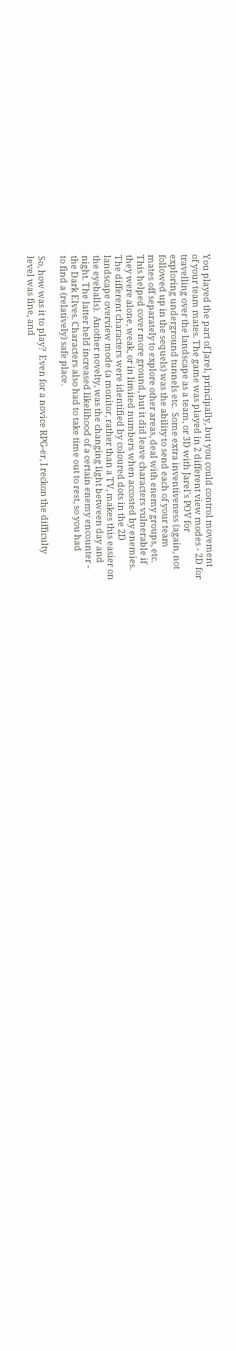You played the part of Jarel, principally, but you could control movement
of your team mates. The game was played in 2 different view modes - 2D for
travelling over the landscape as a team, or 3D with Jarel's POV for
exploring underground tunnels etc.  Some extra inventiveness (again, not
followed up in the sequels) was the ability to send each of your team
mates off separately to explore other areas, deal with enemy groups, etc.
This helped cover more ground, but it did leave characters vulnerable if
they were alone, weak, or in limited numbers when accosted by enemies.
The different characters were identified by coloured dots in the 2D
landscape overview mode (a monitor, rather than a TV, makes this easier on
the eyeballs).  Another novelty, was the changing light between day and
night. The latter held increased likelihood of a certain enemy encounter -
the Dark Elves. Characters also had to take time out to rest, so you had
to find a (relatively) safe place.

So, how was it to play?  Even for a novice RPG-er, I reckon the difficulty
level was fine, and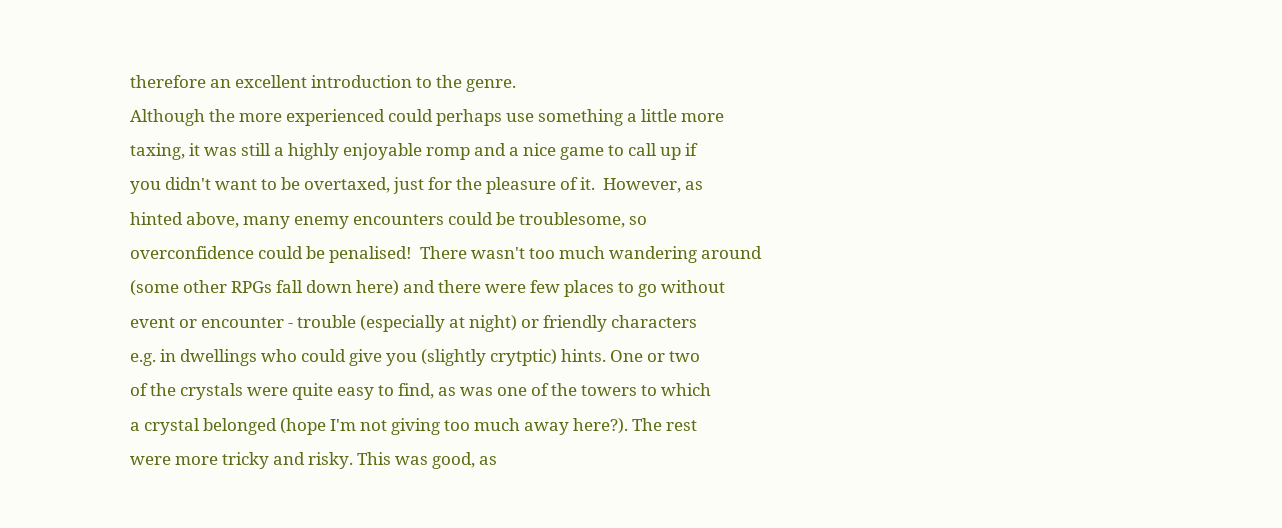therefore an excellent introduction to the genre.
Although the more experienced could perhaps use something a little more
taxing, it was still a highly enjoyable romp and a nice game to call up if
you didn't want to be overtaxed, just for the pleasure of it.  However, as
hinted above, many enemy encounters could be troublesome, so
overconfidence could be penalised!  There wasn't too much wandering around
(some other RPGs fall down here) and there were few places to go without
event or encounter - trouble (especially at night) or friendly characters
e.g. in dwellings who could give you (slightly crytptic) hints. One or two
of the crystals were quite easy to find, as was one of the towers to which
a crystal belonged (hope I'm not giving too much away here?). The rest
were more tricky and risky. This was good, as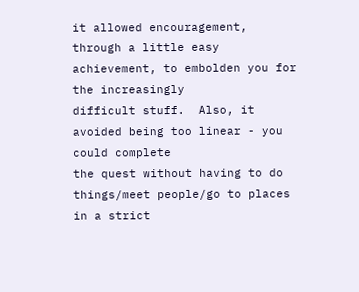it allowed encouragement,
through a little easy achievement, to embolden you for the increasingly
difficult stuff.  Also, it avoided being too linear - you could complete
the quest without having to do things/meet people/go to places in a strict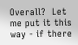Overall?  Let me put it this way - if there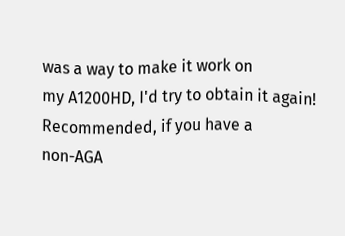was a way to make it work on
my A1200HD, I'd try to obtain it again!  Recommended, if you have a
non-AGA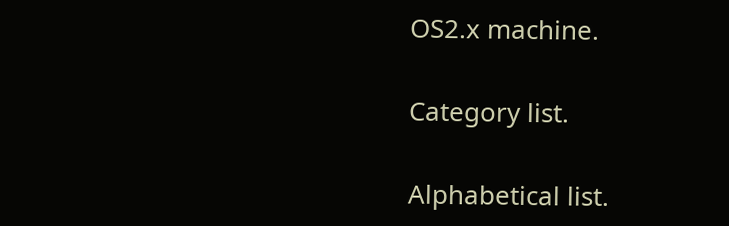OS2.x machine.

Category list.

Alphabetical list.